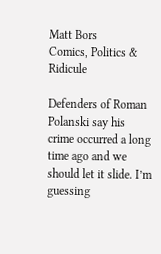Matt Bors
Comics, Politics & Ridicule

Defenders of Roman Polanski say his crime occurred a long time ago and we should let it slide. I’m guessing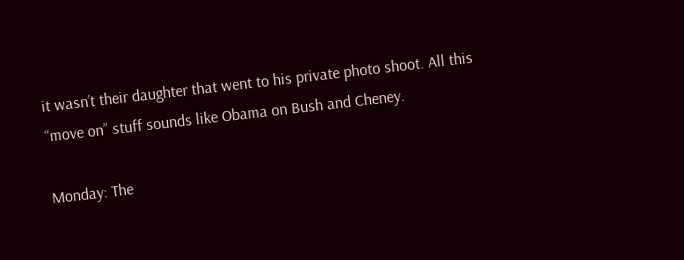it wasn’t their daughter that went to his private photo shoot. All this “move on” stuff sounds like Obama on Bush and Cheney.

Monday: The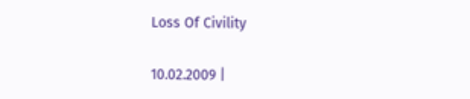Loss Of Civility

10.02.2009 |